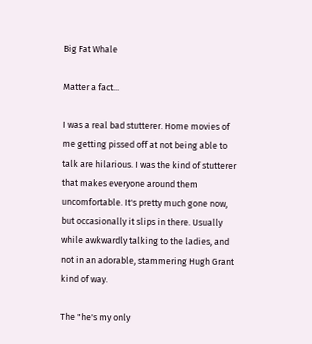Big Fat Whale

Matter a fact...

I was a real bad stutterer. Home movies of me getting pissed off at not being able to talk are hilarious. I was the kind of stutterer that makes everyone around them uncomfortable. It's pretty much gone now, but occasionally it slips in there. Usually while awkwardly talking to the ladies, and not in an adorable, stammering Hugh Grant kind of way.

The "he's my only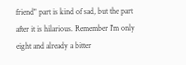friend" part is kind of sad, but the part after it is hilarious. Remember I'm only eight and already a bitter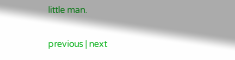little man.

previous | next